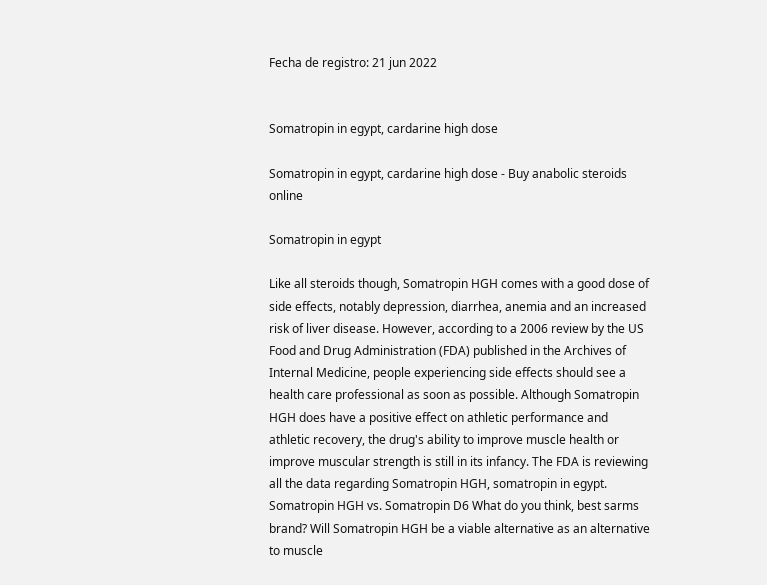Fecha de registro: 21 jun 2022


Somatropin in egypt, cardarine high dose

Somatropin in egypt, cardarine high dose - Buy anabolic steroids online

Somatropin in egypt

Like all steroids though, Somatropin HGH comes with a good dose of side effects, notably depression, diarrhea, anemia and an increased risk of liver disease. However, according to a 2006 review by the US Food and Drug Administration (FDA) published in the Archives of Internal Medicine, people experiencing side effects should see a health care professional as soon as possible. Although Somatropin HGH does have a positive effect on athletic performance and athletic recovery, the drug's ability to improve muscle health or improve muscular strength is still in its infancy. The FDA is reviewing all the data regarding Somatropin HGH, somatropin in egypt. Somatropin HGH vs. Somatropin D6 What do you think, best sarms brand? Will Somatropin HGH be a viable alternative as an alternative to muscle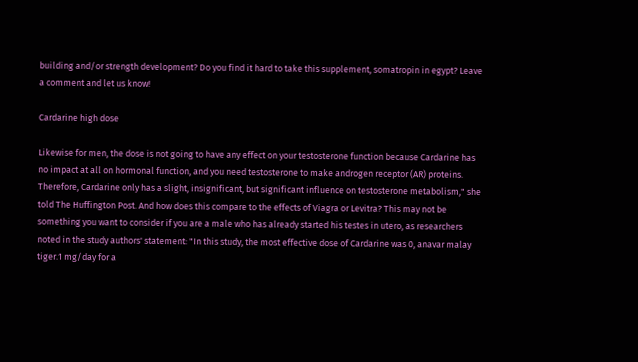building and/or strength development? Do you find it hard to take this supplement, somatropin in egypt? Leave a comment and let us know!

Cardarine high dose

Likewise for men, the dose is not going to have any effect on your testosterone function because Cardarine has no impact at all on hormonal function, and you need testosterone to make androgen receptor (AR) proteins. Therefore, Cardarine only has a slight, insignificant, but significant influence on testosterone metabolism," she told The Huffington Post. And how does this compare to the effects of Viagra or Levitra? This may not be something you want to consider if you are a male who has already started his testes in utero, as researchers noted in the study authors' statement: "In this study, the most effective dose of Cardarine was 0, anavar malay tiger.1 mg/day for a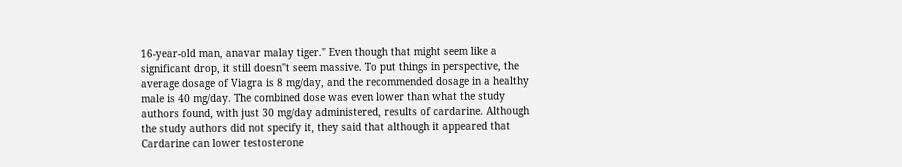16-year-old man, anavar malay tiger." Even though that might seem like a significant drop, it still doesn"t seem massive. To put things in perspective, the average dosage of Viagra is 8 mg/day, and the recommended dosage in a healthy male is 40 mg/day. The combined dose was even lower than what the study authors found, with just 30 mg/day administered, results of cardarine. Although the study authors did not specify it, they said that although it appeared that Cardarine can lower testosterone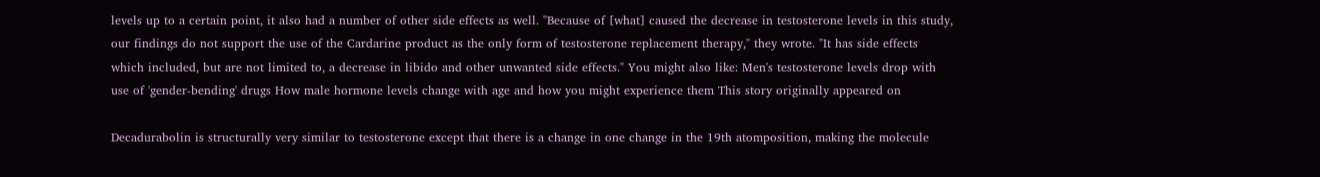levels up to a certain point, it also had a number of other side effects as well. "Because of [what] caused the decrease in testosterone levels in this study, our findings do not support the use of the Cardarine product as the only form of testosterone replacement therapy," they wrote. "It has side effects which included, but are not limited to, a decrease in libido and other unwanted side effects." You might also like: Men's testosterone levels drop with use of 'gender-bending' drugs How male hormone levels change with age and how you might experience them This story originally appeared on

Decadurabolin is structurally very similar to testosterone except that there is a change in one change in the 19th atomposition, making the molecule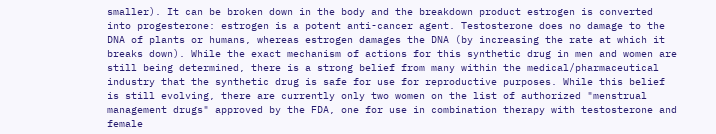smaller). It can be broken down in the body and the breakdown product estrogen is converted into progesterone: estrogen is a potent anti-cancer agent. Testosterone does no damage to the DNA of plants or humans, whereas estrogen damages the DNA (by increasing the rate at which it breaks down). While the exact mechanism of actions for this synthetic drug in men and women are still being determined, there is a strong belief from many within the medical/pharmaceutical industry that the synthetic drug is safe for use for reproductive purposes. While this belief is still evolving, there are currently only two women on the list of authorized "menstrual management drugs" approved by the FDA, one for use in combination therapy with testosterone and female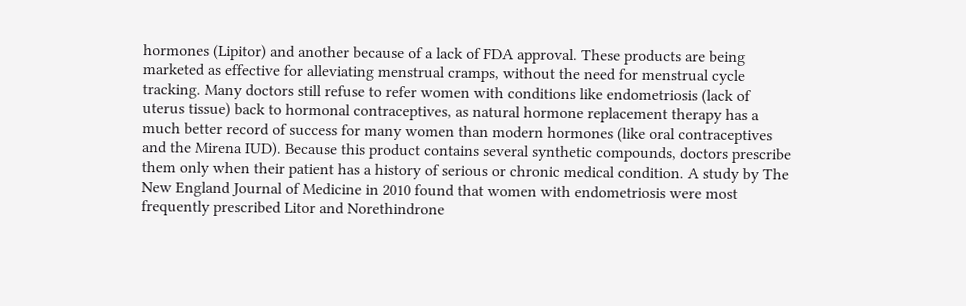hormones (Lipitor) and another because of a lack of FDA approval. These products are being marketed as effective for alleviating menstrual cramps, without the need for menstrual cycle tracking. Many doctors still refuse to refer women with conditions like endometriosis (lack of uterus tissue) back to hormonal contraceptives, as natural hormone replacement therapy has a much better record of success for many women than modern hormones (like oral contraceptives and the Mirena IUD). Because this product contains several synthetic compounds, doctors prescribe them only when their patient has a history of serious or chronic medical condition. A study by The New England Journal of Medicine in 2010 found that women with endometriosis were most frequently prescribed Litor and Norethindrone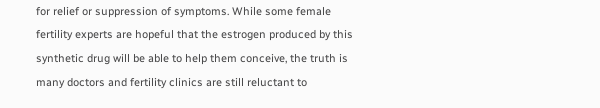for relief or suppression of symptoms. While some female fertility experts are hopeful that the estrogen produced by this synthetic drug will be able to help them conceive, the truth is many doctors and fertility clinics are still reluctant to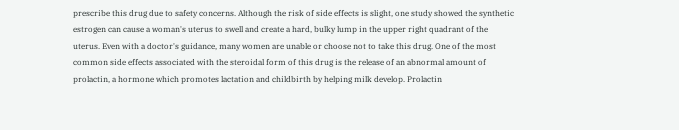prescribe this drug due to safety concerns. Although the risk of side effects is slight, one study showed the synthetic estrogen can cause a woman's uterus to swell and create a hard, bulky lump in the upper right quadrant of the uterus. Even with a doctor's guidance, many women are unable or choose not to take this drug. One of the most common side effects associated with the steroidal form of this drug is the release of an abnormal amount of prolactin, a hormone which promotes lactation and childbirth by helping milk develop. Prolactin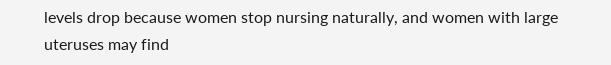levels drop because women stop nursing naturally, and women with large uteruses may find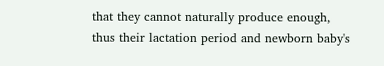that they cannot naturally produce enough, thus their lactation period and newborn baby's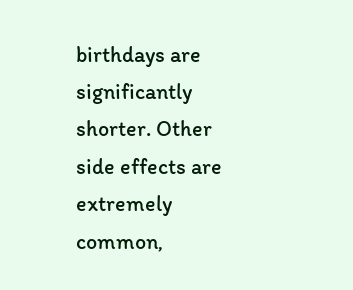birthdays are significantly shorter. Other side effects are extremely common,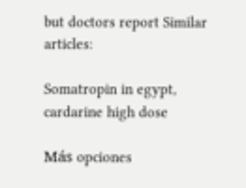but doctors report Similar articles:

Somatropin in egypt, cardarine high dose

Más opciones